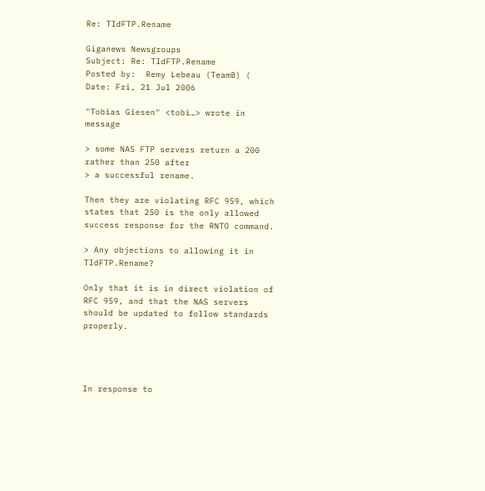Re: TIdFTP.Rename

Giganews Newsgroups
Subject: Re: TIdFTP.Rename
Posted by:  Remy Lebeau (TeamB) (
Date: Fri, 21 Jul 2006

"Tobias Giesen" <tobi…> wrote in message

> some NAS FTP servers return a 200 rather than 250 after
> a successful rename.

Then they are violating RFC 959, which states that 250 is the only allowed
success response for the RNTO command.

> Any objections to allowing it in TIdFTP.Rename?

Only that it is in direct violation of RFC 959, and that the NAS servers
should be updated to follow standards properly.




In response to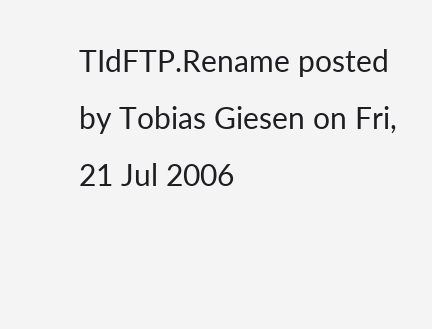TIdFTP.Rename posted by Tobias Giesen on Fri, 21 Jul 2006